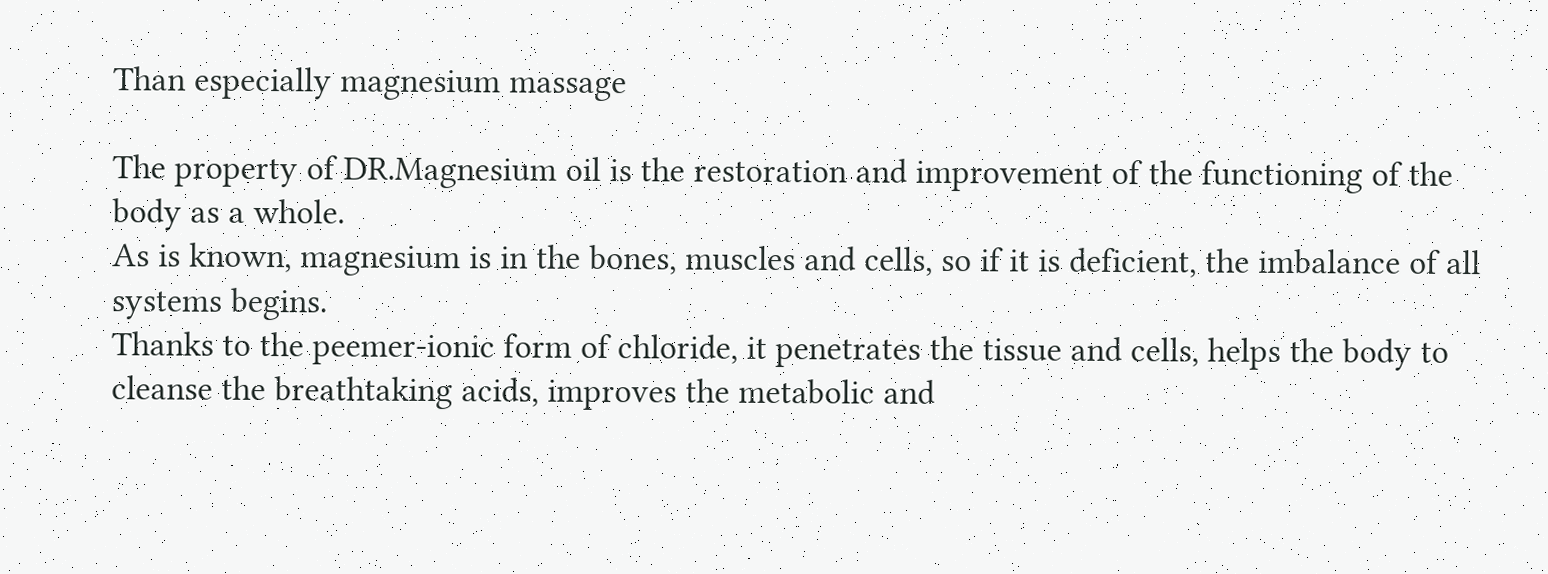Than especially magnesium massage

The property of DR.Magnesium oil is the restoration and improvement of the functioning of the body as a whole.
As is known, magnesium is in the bones, muscles and cells, so if it is deficient, the imbalance of all systems begins.
Thanks to the peemer-ionic form of chloride, it penetrates the tissue and cells, helps the body to cleanse the breathtaking acids, improves the metabolic and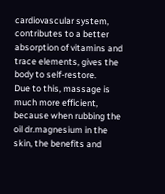cardiovascular system, contributes to a better absorption of vitamins and trace elements, gives the body to self-restore.
Due to this, massage is much more efficient, because when rubbing the oil dr.magnesium in the skin, the benefits and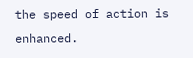the speed of action is enhanced.